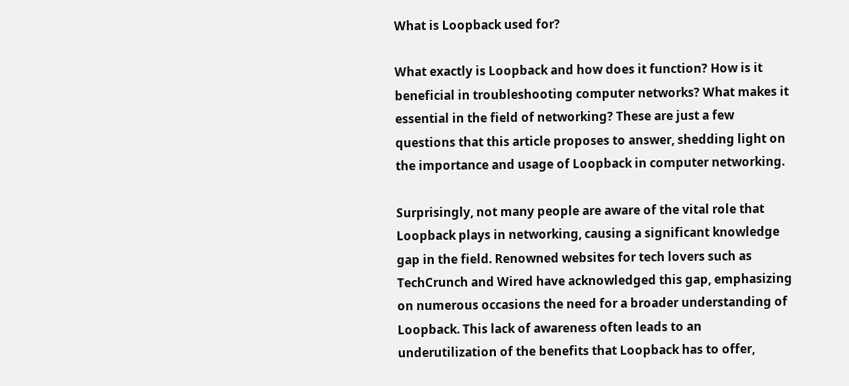What is Loopback used for?

What exactly is Loopback and how does it function? How is it beneficial in troubleshooting computer networks? What makes it essential in the field of networking? These are just a few questions that this article proposes to answer, shedding light on the importance and usage of Loopback in computer networking.

Surprisingly, not many people are aware of the vital role that Loopback plays in networking, causing a significant knowledge gap in the field. Renowned websites for tech lovers such as TechCrunch and Wired have acknowledged this gap, emphasizing on numerous occasions the need for a broader understanding of Loopback. This lack of awareness often leads to an underutilization of the benefits that Loopback has to offer,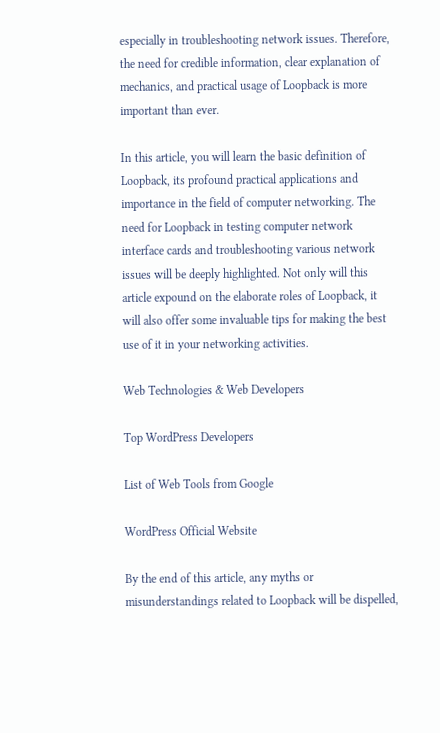especially in troubleshooting network issues. Therefore, the need for credible information, clear explanation of mechanics, and practical usage of Loopback is more important than ever.

In this article, you will learn the basic definition of Loopback, its profound practical applications and importance in the field of computer networking. The need for Loopback in testing computer network interface cards and troubleshooting various network issues will be deeply highlighted. Not only will this article expound on the elaborate roles of Loopback, it will also offer some invaluable tips for making the best use of it in your networking activities.

Web Technologies & Web Developers

Top WordPress Developers

List of Web Tools from Google

WordPress Official Website

By the end of this article, any myths or misunderstandings related to Loopback will be dispelled,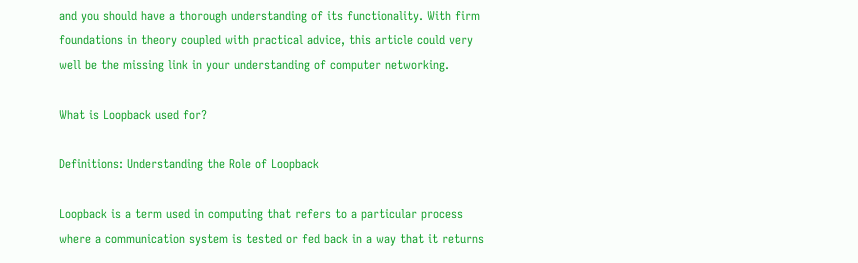and you should have a thorough understanding of its functionality. With firm foundations in theory coupled with practical advice, this article could very well be the missing link in your understanding of computer networking.

What is Loopback used for?

Definitions: Understanding the Role of Loopback

Loopback is a term used in computing that refers to a particular process where a communication system is tested or fed back in a way that it returns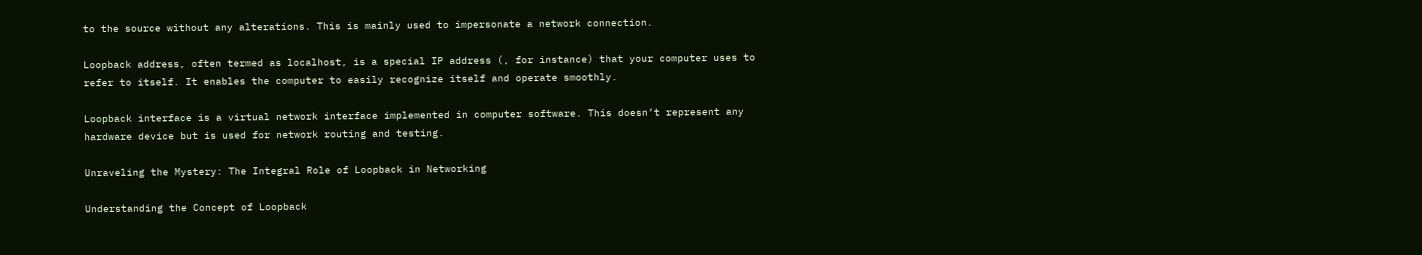to the source without any alterations. This is mainly used to impersonate a network connection.

Loopback address, often termed as localhost, is a special IP address (, for instance) that your computer uses to refer to itself. It enables the computer to easily recognize itself and operate smoothly.

Loopback interface is a virtual network interface implemented in computer software. This doesn’t represent any hardware device but is used for network routing and testing.

Unraveling the Mystery: The Integral Role of Loopback in Networking

Understanding the Concept of Loopback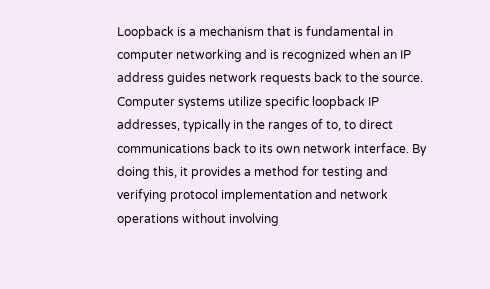Loopback is a mechanism that is fundamental in computer networking and is recognized when an IP address guides network requests back to the source. Computer systems utilize specific loopback IP addresses, typically in the ranges of to, to direct communications back to its own network interface. By doing this, it provides a method for testing and verifying protocol implementation and network operations without involving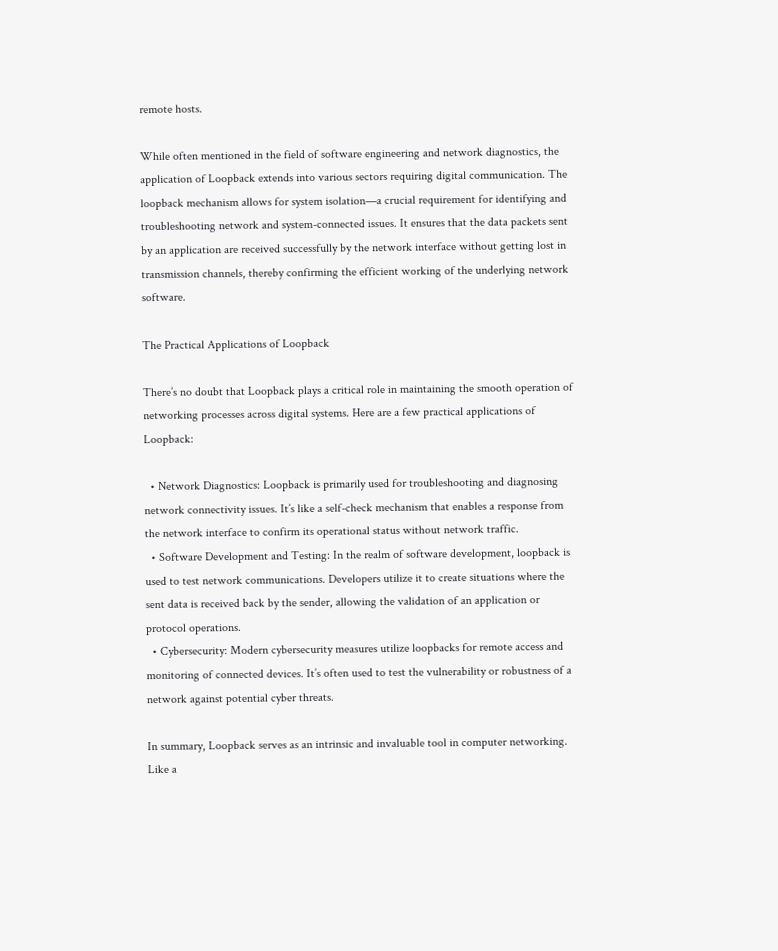remote hosts.

While often mentioned in the field of software engineering and network diagnostics, the application of Loopback extends into various sectors requiring digital communication. The loopback mechanism allows for system isolation—a crucial requirement for identifying and troubleshooting network and system-connected issues. It ensures that the data packets sent by an application are received successfully by the network interface without getting lost in transmission channels, thereby confirming the efficient working of the underlying network software.

The Practical Applications of Loopback

There’s no doubt that Loopback plays a critical role in maintaining the smooth operation of networking processes across digital systems. Here are a few practical applications of Loopback:

  • Network Diagnostics: Loopback is primarily used for troubleshooting and diagnosing network connectivity issues. It’s like a self-check mechanism that enables a response from the network interface to confirm its operational status without network traffic.
  • Software Development and Testing: In the realm of software development, loopback is used to test network communications. Developers utilize it to create situations where the sent data is received back by the sender, allowing the validation of an application or protocol operations.
  • Cybersecurity: Modern cybersecurity measures utilize loopbacks for remote access and monitoring of connected devices. It’s often used to test the vulnerability or robustness of a network against potential cyber threats.

In summary, Loopback serves as an intrinsic and invaluable tool in computer networking. Like a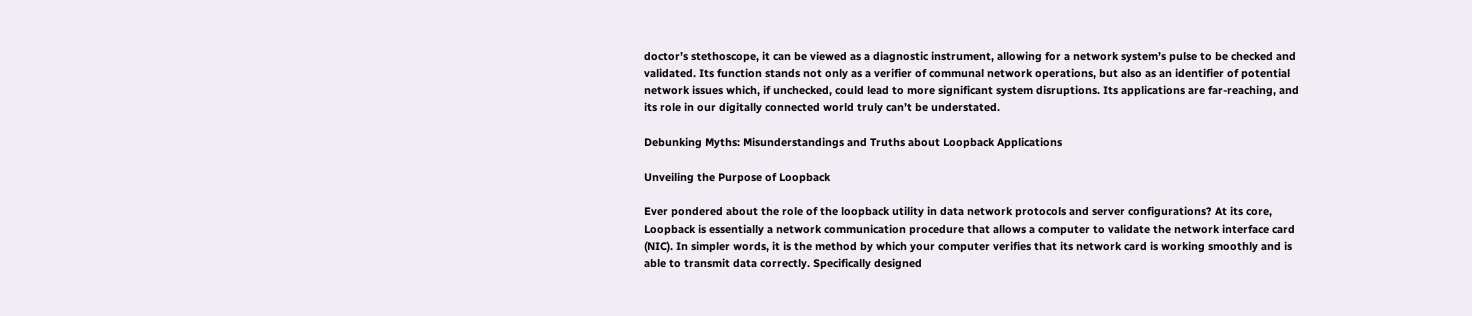doctor’s stethoscope, it can be viewed as a diagnostic instrument, allowing for a network system’s pulse to be checked and validated. Its function stands not only as a verifier of communal network operations, but also as an identifier of potential network issues which, if unchecked, could lead to more significant system disruptions. Its applications are far-reaching, and its role in our digitally connected world truly can’t be understated.

Debunking Myths: Misunderstandings and Truths about Loopback Applications

Unveiling the Purpose of Loopback

Ever pondered about the role of the loopback utility in data network protocols and server configurations? At its core, Loopback is essentially a network communication procedure that allows a computer to validate the network interface card (NIC). In simpler words, it is the method by which your computer verifies that its network card is working smoothly and is able to transmit data correctly. Specifically designed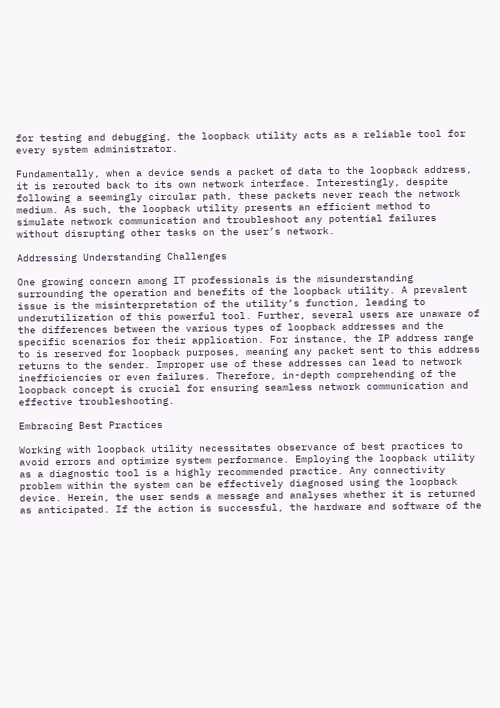for testing and debugging, the loopback utility acts as a reliable tool for every system administrator.

Fundamentally, when a device sends a packet of data to the loopback address, it is rerouted back to its own network interface. Interestingly, despite following a seemingly circular path, these packets never reach the network medium. As such, the loopback utility presents an efficient method to simulate network communication and troubleshoot any potential failures without disrupting other tasks on the user’s network.

Addressing Understanding Challenges

One growing concern among IT professionals is the misunderstanding surrounding the operation and benefits of the loopback utility. A prevalent issue is the misinterpretation of the utility’s function, leading to underutilization of this powerful tool. Further, several users are unaware of the differences between the various types of loopback addresses and the specific scenarios for their application. For instance, the IP address range to is reserved for loopback purposes, meaning any packet sent to this address returns to the sender. Improper use of these addresses can lead to network inefficiencies or even failures. Therefore, in-depth comprehending of the loopback concept is crucial for ensuring seamless network communication and effective troubleshooting.

Embracing Best Practices

Working with loopback utility necessitates observance of best practices to avoid errors and optimize system performance. Employing the loopback utility as a diagnostic tool is a highly recommended practice. Any connectivity problem within the system can be effectively diagnosed using the loopback device. Herein, the user sends a message and analyses whether it is returned as anticipated. If the action is successful, the hardware and software of the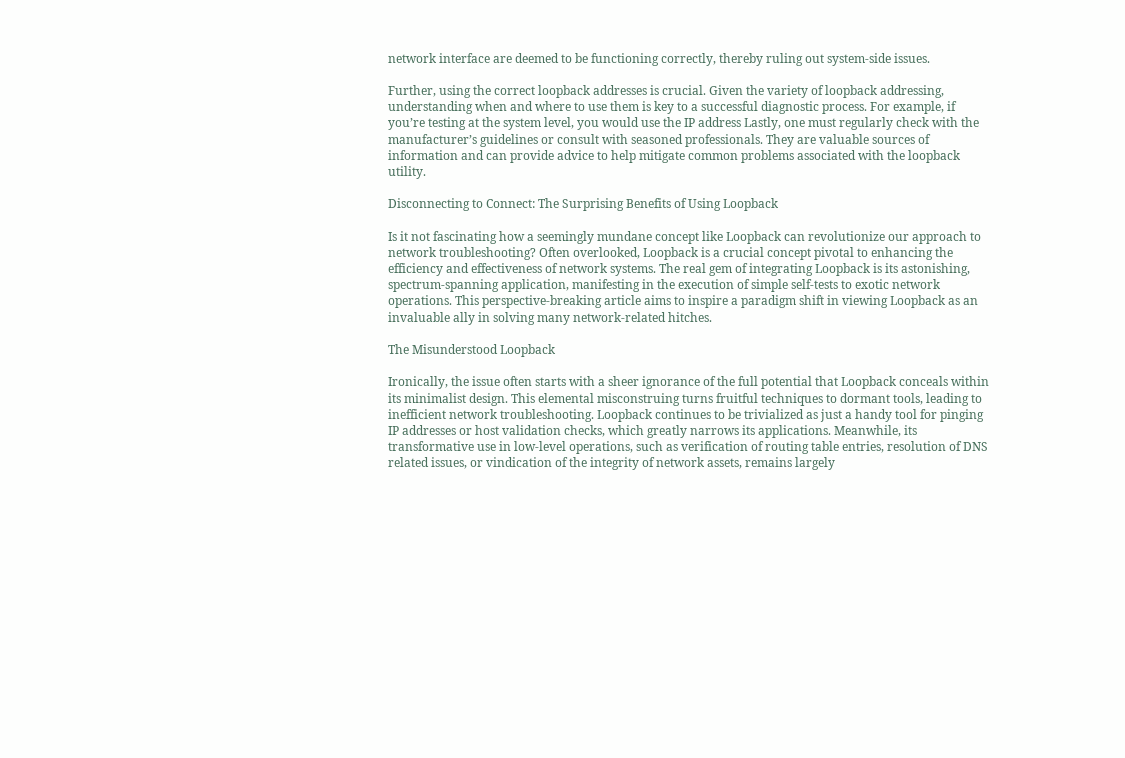network interface are deemed to be functioning correctly, thereby ruling out system-side issues.

Further, using the correct loopback addresses is crucial. Given the variety of loopback addressing, understanding when and where to use them is key to a successful diagnostic process. For example, if you’re testing at the system level, you would use the IP address Lastly, one must regularly check with the manufacturer’s guidelines or consult with seasoned professionals. They are valuable sources of information and can provide advice to help mitigate common problems associated with the loopback utility.

Disconnecting to Connect: The Surprising Benefits of Using Loopback

Is it not fascinating how a seemingly mundane concept like Loopback can revolutionize our approach to network troubleshooting? Often overlooked, Loopback is a crucial concept pivotal to enhancing the efficiency and effectiveness of network systems. The real gem of integrating Loopback is its astonishing, spectrum-spanning application, manifesting in the execution of simple self-tests to exotic network operations. This perspective-breaking article aims to inspire a paradigm shift in viewing Loopback as an invaluable ally in solving many network-related hitches.

The Misunderstood Loopback

Ironically, the issue often starts with a sheer ignorance of the full potential that Loopback conceals within its minimalist design. This elemental misconstruing turns fruitful techniques to dormant tools, leading to inefficient network troubleshooting. Loopback continues to be trivialized as just a handy tool for pinging IP addresses or host validation checks, which greatly narrows its applications. Meanwhile, its transformative use in low-level operations, such as verification of routing table entries, resolution of DNS related issues, or vindication of the integrity of network assets, remains largely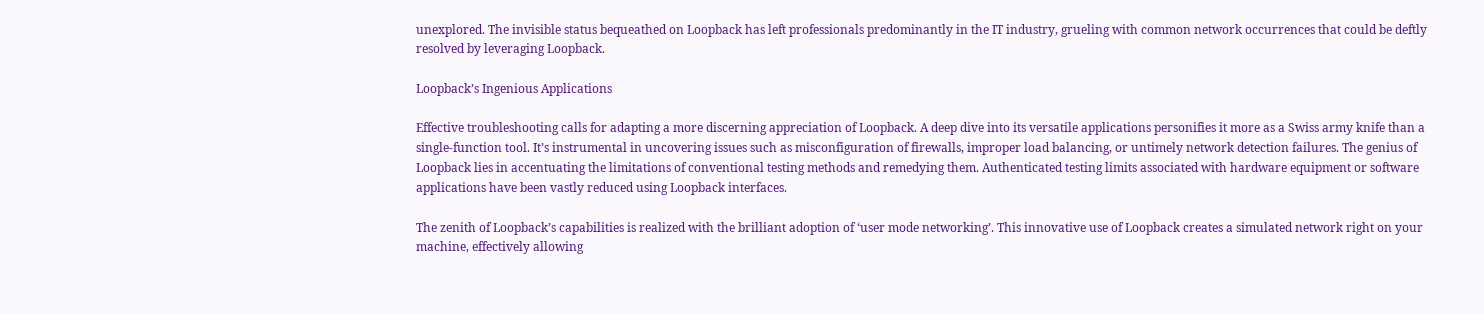unexplored. The invisible status bequeathed on Loopback has left professionals predominantly in the IT industry, grueling with common network occurrences that could be deftly resolved by leveraging Loopback.

Loopback’s Ingenious Applications

Effective troubleshooting calls for adapting a more discerning appreciation of Loopback. A deep dive into its versatile applications personifies it more as a Swiss army knife than a single-function tool. It’s instrumental in uncovering issues such as misconfiguration of firewalls, improper load balancing, or untimely network detection failures. The genius of Loopback lies in accentuating the limitations of conventional testing methods and remedying them. Authenticated testing limits associated with hardware equipment or software applications have been vastly reduced using Loopback interfaces.

The zenith of Loopback’s capabilities is realized with the brilliant adoption of ‘user mode networking’. This innovative use of Loopback creates a simulated network right on your machine, effectively allowing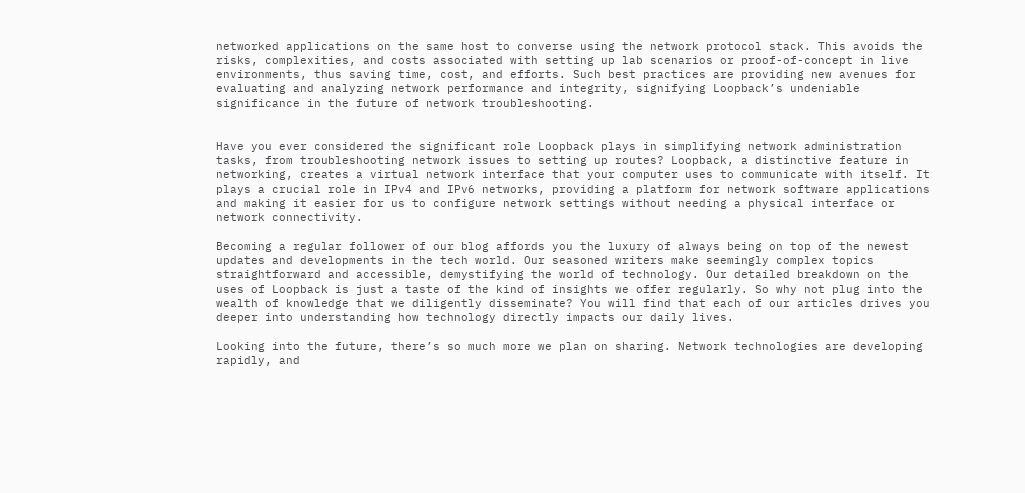networked applications on the same host to converse using the network protocol stack. This avoids the risks, complexities, and costs associated with setting up lab scenarios or proof-of-concept in live environments, thus saving time, cost, and efforts. Such best practices are providing new avenues for evaluating and analyzing network performance and integrity, signifying Loopback’s undeniable significance in the future of network troubleshooting.


Have you ever considered the significant role Loopback plays in simplifying network administration tasks, from troubleshooting network issues to setting up routes? Loopback, a distinctive feature in networking, creates a virtual network interface that your computer uses to communicate with itself. It plays a crucial role in IPv4 and IPv6 networks, providing a platform for network software applications and making it easier for us to configure network settings without needing a physical interface or network connectivity.

Becoming a regular follower of our blog affords you the luxury of always being on top of the newest updates and developments in the tech world. Our seasoned writers make seemingly complex topics straightforward and accessible, demystifying the world of technology. Our detailed breakdown on the uses of Loopback is just a taste of the kind of insights we offer regularly. So why not plug into the wealth of knowledge that we diligently disseminate? You will find that each of our articles drives you deeper into understanding how technology directly impacts our daily lives.

Looking into the future, there’s so much more we plan on sharing. Network technologies are developing rapidly, and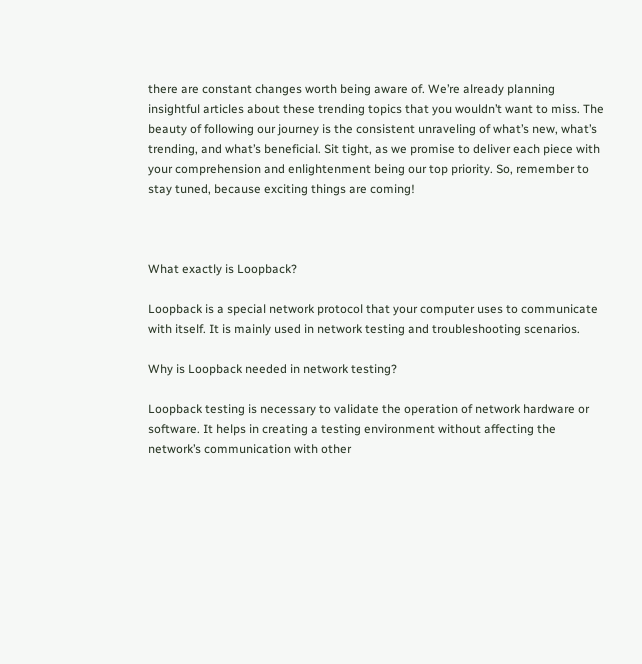there are constant changes worth being aware of. We’re already planning insightful articles about these trending topics that you wouldn’t want to miss. The beauty of following our journey is the consistent unraveling of what’s new, what’s trending, and what’s beneficial. Sit tight, as we promise to deliver each piece with your comprehension and enlightenment being our top priority. So, remember to stay tuned, because exciting things are coming!



What exactly is Loopback?

Loopback is a special network protocol that your computer uses to communicate with itself. It is mainly used in network testing and troubleshooting scenarios.

Why is Loopback needed in network testing?

Loopback testing is necessary to validate the operation of network hardware or software. It helps in creating a testing environment without affecting the network’s communication with other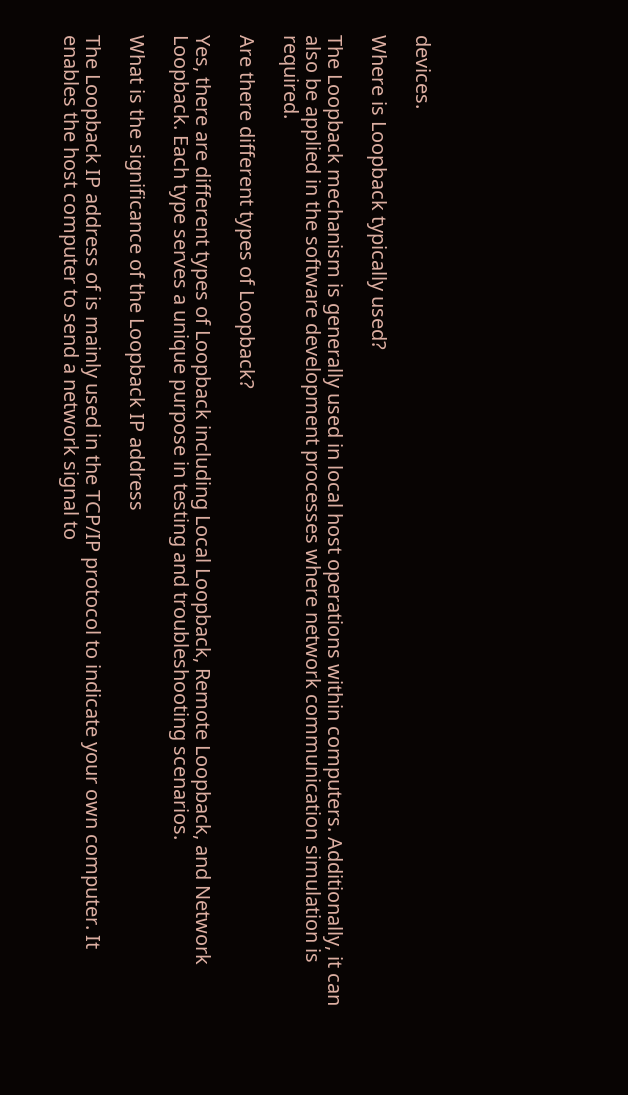devices.

Where is Loopback typically used?

The Loopback mechanism is generally used in local host operations within computers. Additionally, it can also be applied in the software development processes where network communication simulation is required.

Are there different types of Loopback?

Yes, there are different types of Loopback including Local Loopback, Remote Loopback, and Network Loopback. Each type serves a unique purpose in testing and troubleshooting scenarios.

What is the significance of the Loopback IP address

The Loopback IP address of is mainly used in the TCP/IP protocol to indicate your own computer. It enables the host computer to send a network signal to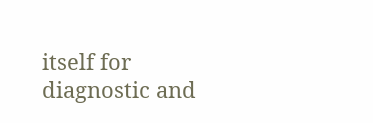itself for diagnostic and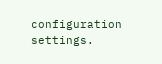configuration settings.